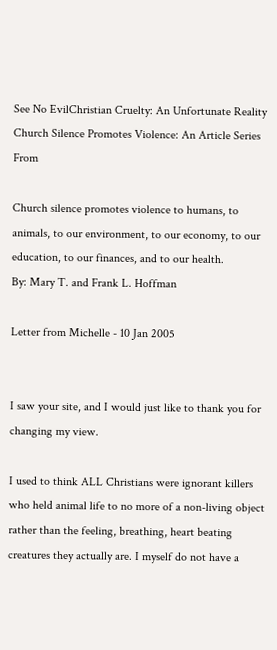See No EvilChristian Cruelty: An Unfortunate Reality
Church Silence Promotes Violence: An Article Series From

Church silence promotes violence to humans, to animals, to our environment, to our economy, to our education, to our finances, and to our health.
By: Mary T. and Frank L. Hoffman

Letter from Michelle - 10 Jan 2005


I saw your site, and I would just like to thank you for changing my view.

I used to think ALL Christians were ignorant killers who held animal life to no more of a non-living object rather than the feeling, breathing, heart beating creatures they actually are. I myself do not have a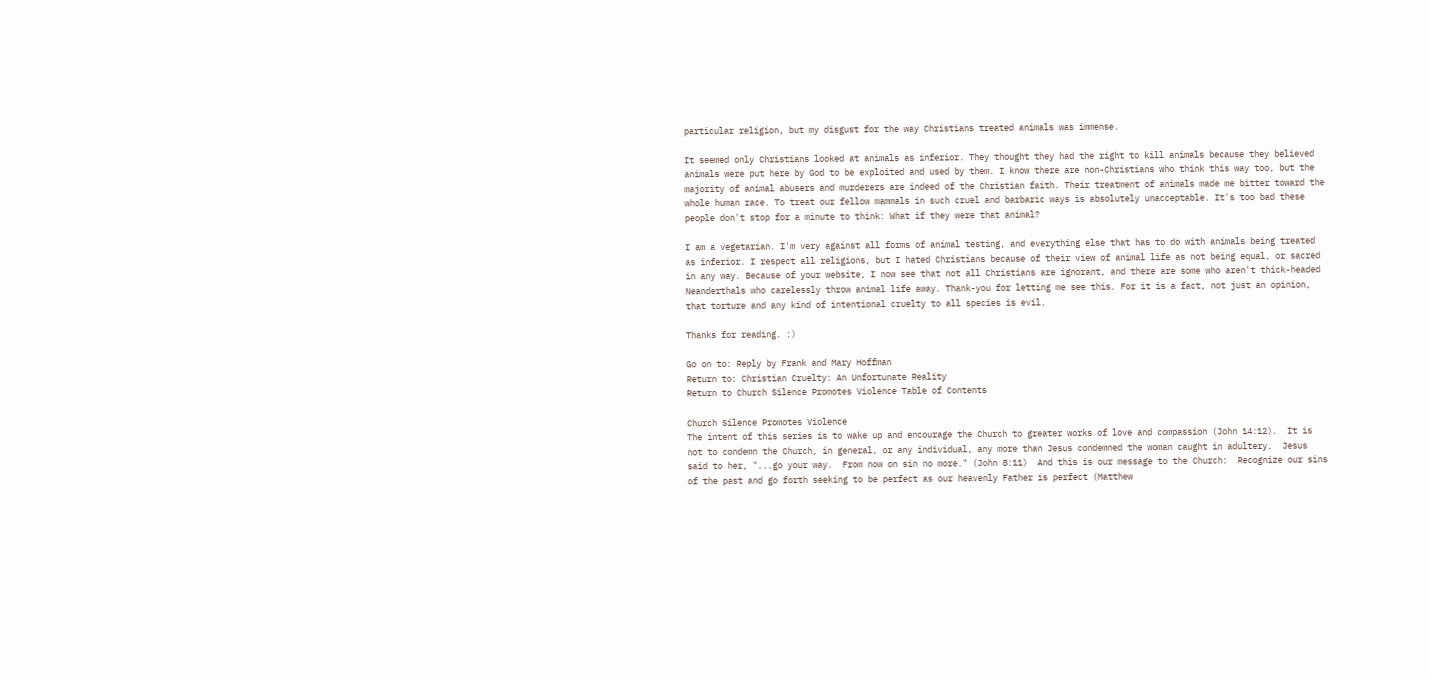particular religion, but my disgust for the way Christians treated animals was immense.

It seemed only Christians looked at animals as inferior. They thought they had the right to kill animals because they believed animals were put here by God to be exploited and used by them. I know there are non-Christians who think this way too, but the majority of animal abusers and murderers are indeed of the Christian faith. Their treatment of animals made me bitter toward the whole human race. To treat our fellow mammals in such cruel and barbaric ways is absolutely unacceptable. It's too bad these people don't stop for a minute to think: What if they were that animal?

I am a vegetarian. I'm very against all forms of animal testing, and everything else that has to do with animals being treated as inferior. I respect all religions, but I hated Christians because of their view of animal life as not being equal, or sacred in any way. Because of your website, I now see that not all Christians are ignorant, and there are some who aren't thick-headed Neanderthals who carelessly throw animal life away. Thank-you for letting me see this. For it is a fact, not just an opinion, that torture and any kind of intentional cruelty to all species is evil.

Thanks for reading. :)

Go on to: Reply by Frank and Mary Hoffman
Return to: Christian Cruelty: An Unfortunate Reality
Return to Church Silence Promotes Violence Table of Contents

Church Silence Promotes Violence
The intent of this series is to wake up and encourage the Church to greater works of love and compassion (John 14:12).  It is not to condemn the Church, in general, or any individual, any more than Jesus condemned the woman caught in adultery.  Jesus said to her, "...go your way.  From now on sin no more." (John 8:11)  And this is our message to the Church:  Recognize our sins of the past and go forth seeking to be perfect as our heavenly Father is perfect (Matthew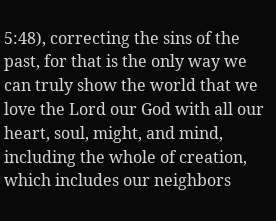5:48), correcting the sins of the past, for that is the only way we can truly show the world that we love the Lord our God with all our heart, soul, might, and mind, including the whole of creation, which includes our neighbors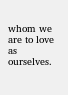whom we are to love as ourselves.